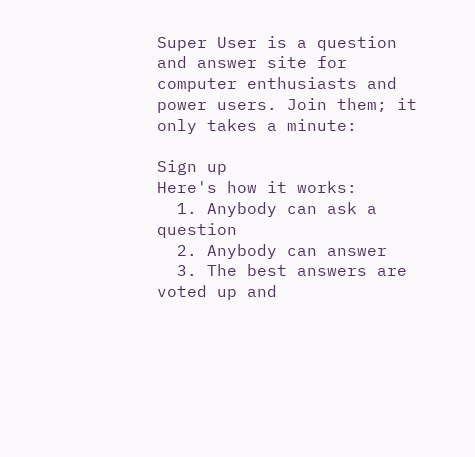Super User is a question and answer site for computer enthusiasts and power users. Join them; it only takes a minute:

Sign up
Here's how it works:
  1. Anybody can ask a question
  2. Anybody can answer
  3. The best answers are voted up and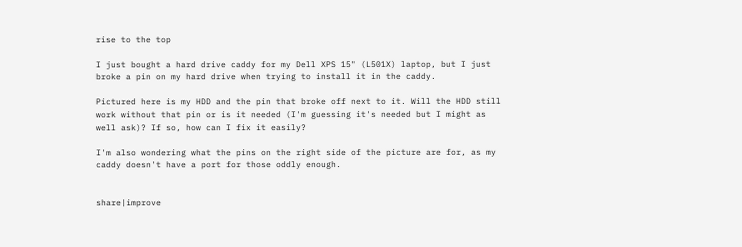rise to the top

I just bought a hard drive caddy for my Dell XPS 15" (L501X) laptop, but I just broke a pin on my hard drive when trying to install it in the caddy.

Pictured here is my HDD and the pin that broke off next to it. Will the HDD still work without that pin or is it needed (I'm guessing it's needed but I might as well ask)? If so, how can I fix it easily?

I'm also wondering what the pins on the right side of the picture are for, as my caddy doesn't have a port for those oddly enough.


share|improve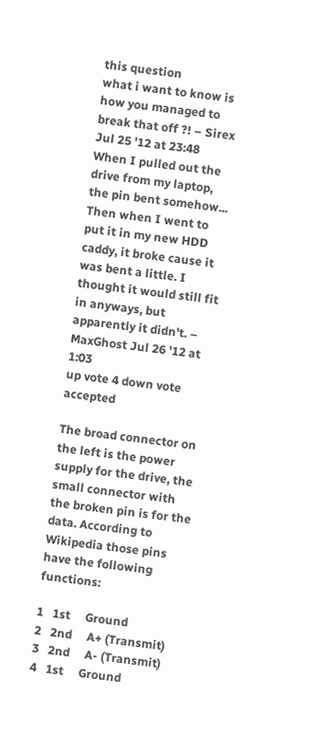this question
what i want to know is how you managed to break that off ?! – Sirex Jul 25 '12 at 23:48
When I pulled out the drive from my laptop, the pin bent somehow... Then when I went to put it in my new HDD caddy, it broke cause it was bent a little. I thought it would still fit in anyways, but apparently it didn't. – MaxGhost Jul 26 '12 at 1:03
up vote 4 down vote accepted

The broad connector on the left is the power supply for the drive, the small connector with the broken pin is for the data. According to Wikipedia those pins have the following functions:

1   1st     Ground
2   2nd     A+ (Transmit)
3   2nd     A- (Transmit)
4   1st     Ground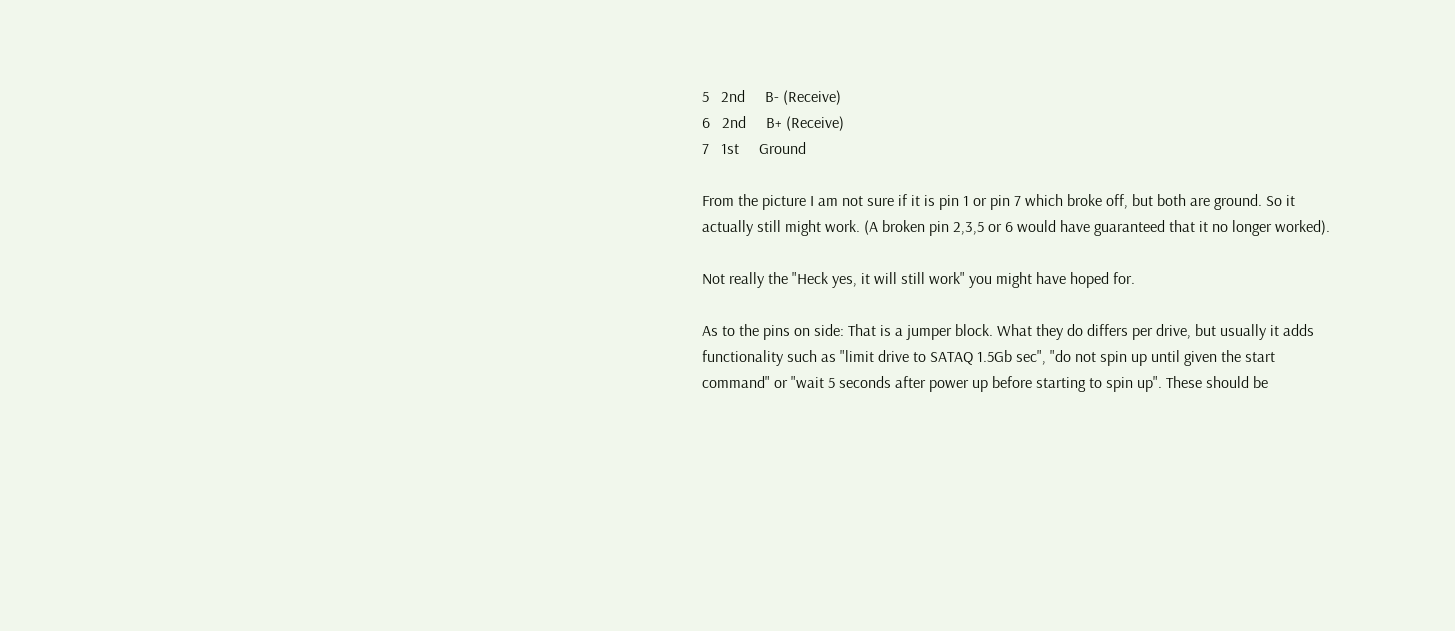5   2nd     B- (Receive)
6   2nd     B+ (Receive)
7   1st     Ground

From the picture I am not sure if it is pin 1 or pin 7 which broke off, but both are ground. So it actually still might work. (A broken pin 2,3,5 or 6 would have guaranteed that it no longer worked).

Not really the "Heck yes, it will still work" you might have hoped for.

As to the pins on side: That is a jumper block. What they do differs per drive, but usually it adds functionality such as "limit drive to SATAQ 1.5Gb sec", "do not spin up until given the start command" or "wait 5 seconds after power up before starting to spin up". These should be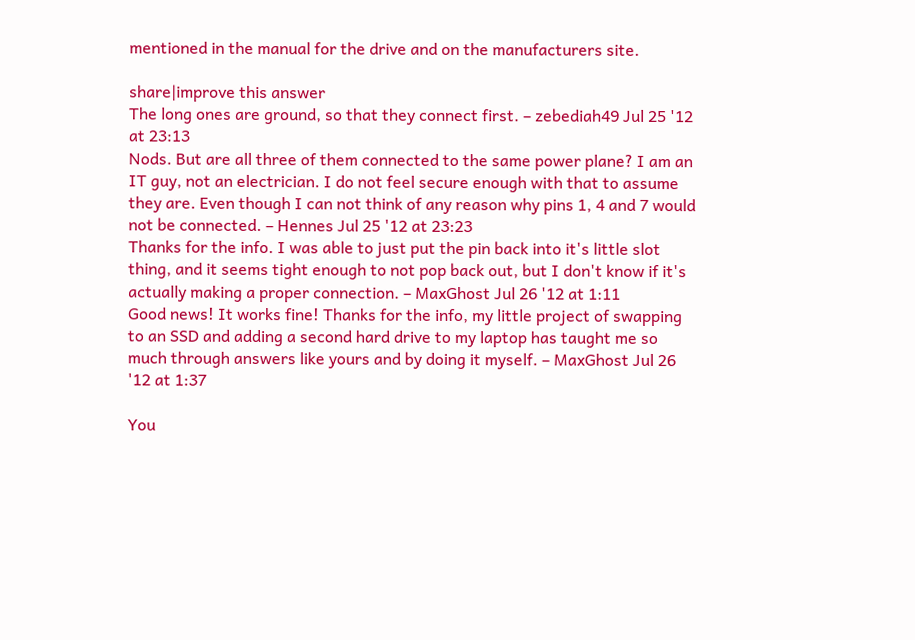mentioned in the manual for the drive and on the manufacturers site.

share|improve this answer
The long ones are ground, so that they connect first. – zebediah49 Jul 25 '12 at 23:13
Nods. But are all three of them connected to the same power plane? I am an IT guy, not an electrician. I do not feel secure enough with that to assume they are. Even though I can not think of any reason why pins 1, 4 and 7 would not be connected. – Hennes Jul 25 '12 at 23:23
Thanks for the info. I was able to just put the pin back into it's little slot thing, and it seems tight enough to not pop back out, but I don't know if it's actually making a proper connection. – MaxGhost Jul 26 '12 at 1:11
Good news! It works fine! Thanks for the info, my little project of swapping to an SSD and adding a second hard drive to my laptop has taught me so much through answers like yours and by doing it myself. – MaxGhost Jul 26 '12 at 1:37

You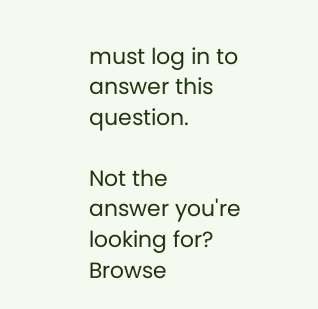must log in to answer this question.

Not the answer you're looking for? Browse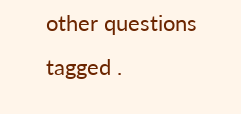other questions tagged .